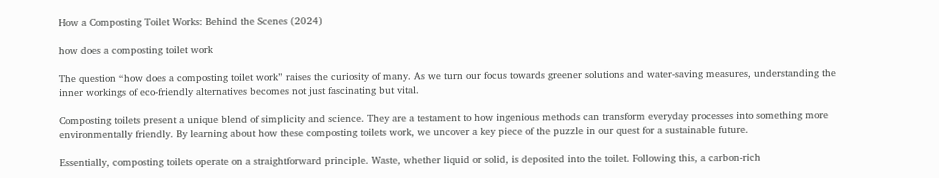How a Composting Toilet Works: Behind the Scenes (2024)

how does a composting toilet work

The question “how does a composting toilet work” raises the curiosity of many. As we turn our focus towards greener solutions and water-saving measures, understanding the inner workings of eco-friendly alternatives becomes not just fascinating but vital.

Composting toilets present a unique blend of simplicity and science. They are a testament to how ingenious methods can transform everyday processes into something more environmentally friendly. By learning about how these composting toilets work, we uncover a key piece of the puzzle in our quest for a sustainable future.

Essentially, composting toilets operate on a straightforward principle. Waste, whether liquid or solid, is deposited into the toilet. Following this, a carbon-rich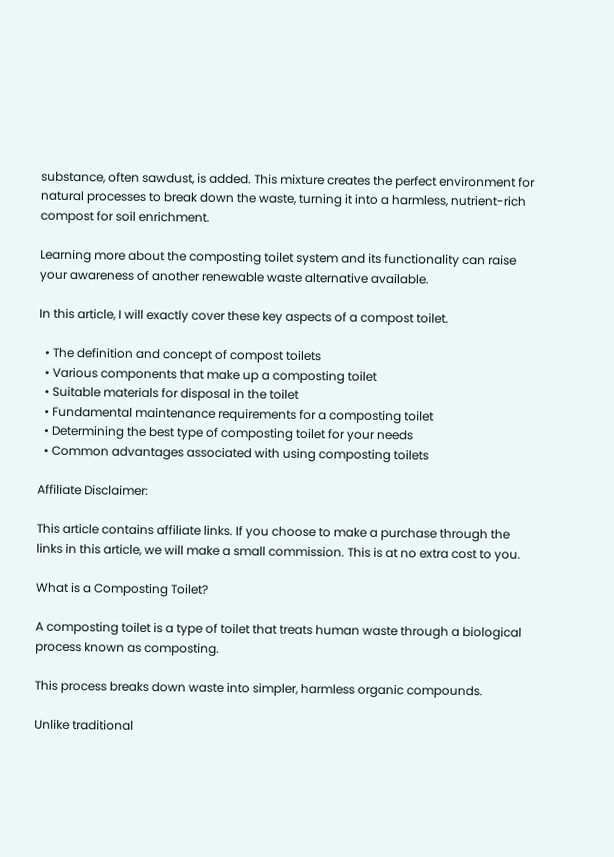substance, often sawdust, is added. This mixture creates the perfect environment for natural processes to break down the waste, turning it into a harmless, nutrient-rich compost for soil enrichment.

Learning more about the composting toilet system and its functionality can raise your awareness of another renewable waste alternative available.

In this article, I will exactly cover these key aspects of a compost toilet.

  • The definition and concept of compost toilets
  • Various components that make up a composting toilet
  • Suitable materials for disposal in the toilet
  • Fundamental maintenance requirements for a composting toilet
  • Determining the best type of composting toilet for your needs
  • Common advantages associated with using composting toilets

Affiliate Disclaimer:

This article contains affiliate links. If you choose to make a purchase through the links in this article, we will make a small commission. This is at no extra cost to you.

What is a Composting Toilet?

A composting toilet is a type of toilet that treats human waste through a biological process known as composting.

This process breaks down waste into simpler, harmless organic compounds.

Unlike traditional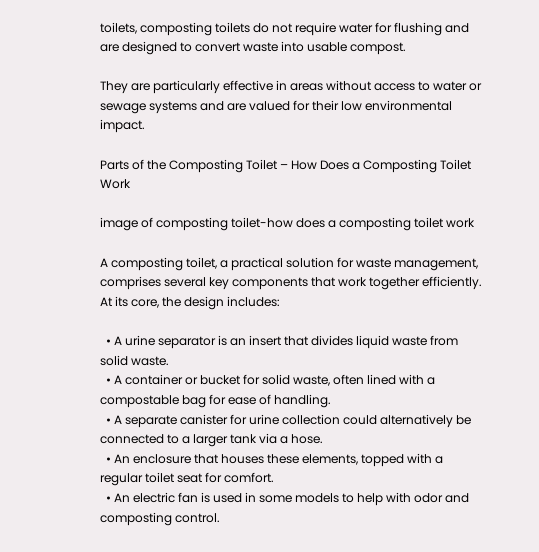toilets, composting toilets do not require water for flushing and are designed to convert waste into usable compost.

They are particularly effective in areas without access to water or sewage systems and are valued for their low environmental impact.

Parts of the Composting Toilet – How Does a Composting Toilet Work

image of composting toilet-how does a composting toilet work

A composting toilet, a practical solution for waste management, comprises several key components that work together efficiently. At its core, the design includes:

  • A urine separator is an insert that divides liquid waste from solid waste.
  • A container or bucket for solid waste, often lined with a compostable bag for ease of handling.
  • A separate canister for urine collection could alternatively be connected to a larger tank via a hose.
  • An enclosure that houses these elements, topped with a regular toilet seat for comfort.
  • An electric fan is used in some models to help with odor and composting control.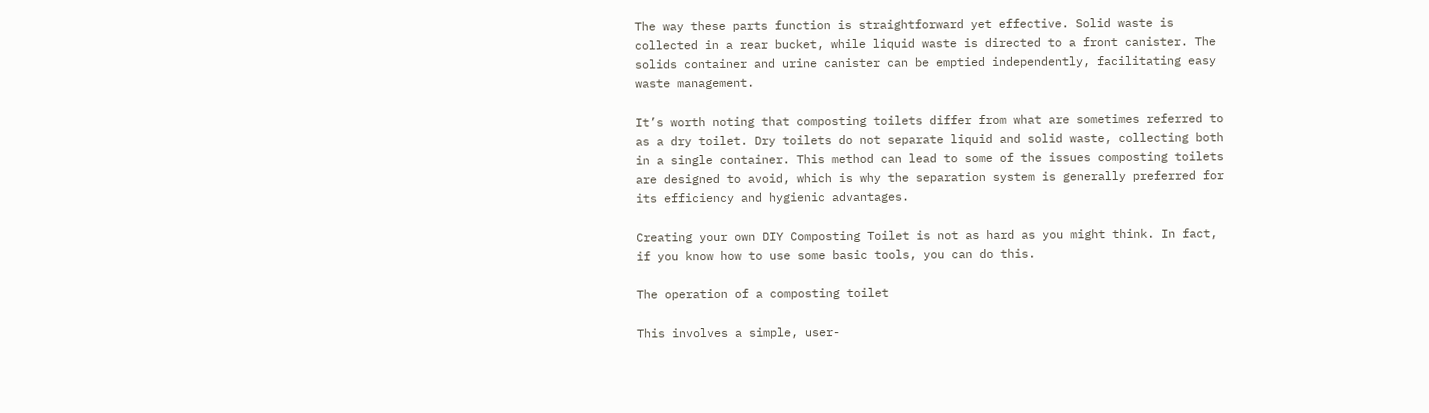The way these parts function is straightforward yet effective. Solid waste is collected in a rear bucket, while liquid waste is directed to a front canister. The solids container and urine canister can be emptied independently, facilitating easy waste management.

It’s worth noting that composting toilets differ from what are sometimes referred to as a dry toilet. Dry toilets do not separate liquid and solid waste, collecting both in a single container. This method can lead to some of the issues composting toilets are designed to avoid, which is why the separation system is generally preferred for its efficiency and hygienic advantages.

Creating your own DIY Composting Toilet is not as hard as you might think. In fact, if you know how to use some basic tools, you can do this.

The operation of a composting toilet

This involves a simple, user-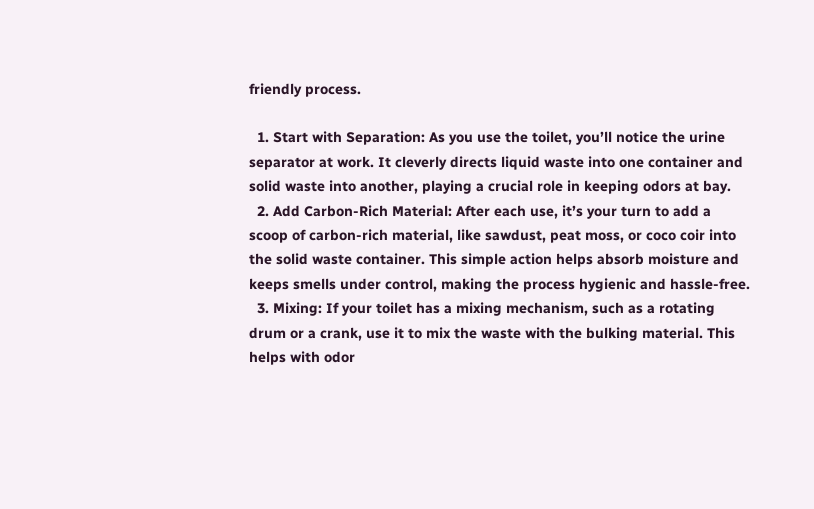friendly process.

  1. Start with Separation: As you use the toilet, you’ll notice the urine separator at work. It cleverly directs liquid waste into one container and solid waste into another, playing a crucial role in keeping odors at bay.
  2. Add Carbon-Rich Material: After each use, it’s your turn to add a scoop of carbon-rich material, like sawdust, peat moss, or coco coir into the solid waste container. This simple action helps absorb moisture and keeps smells under control, making the process hygienic and hassle-free.
  3. Mixing: If your toilet has a mixing mechanism, such as a rotating drum or a crank, use it to mix the waste with the bulking material. This helps with odor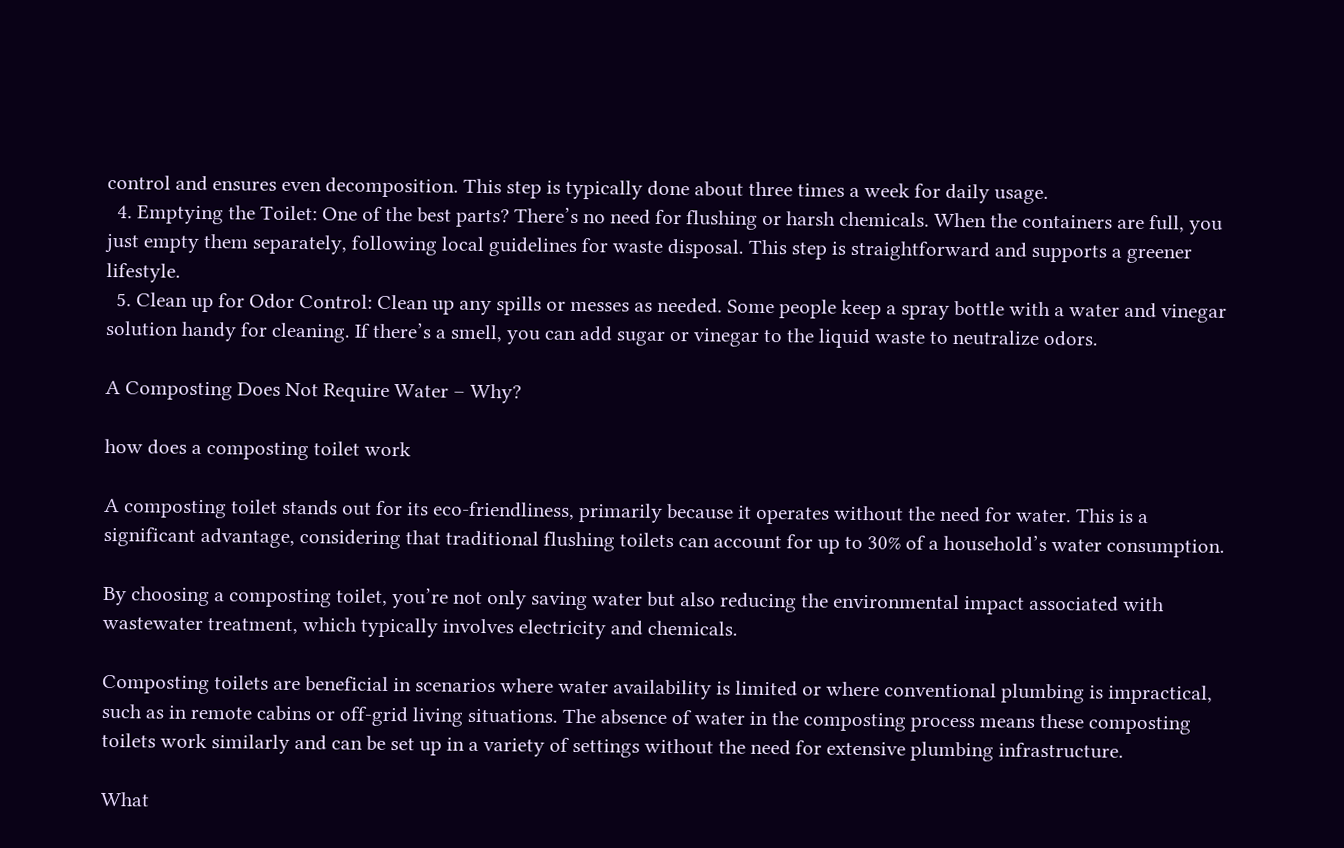control and ensures even decomposition. This step is typically done about three times a week for daily usage.
  4. Emptying the Toilet: One of the best parts? There’s no need for flushing or harsh chemicals. When the containers are full, you just empty them separately, following local guidelines for waste disposal. This step is straightforward and supports a greener lifestyle.
  5. Clean up for Odor Control: Clean up any spills or messes as needed. Some people keep a spray bottle with a water and vinegar solution handy for cleaning. If there’s a smell, you can add sugar or vinegar to the liquid waste to neutralize odors.

A Composting Does Not Require Water – Why?

how does a composting toilet work

A composting toilet stands out for its eco-friendliness, primarily because it operates without the need for water. This is a significant advantage, considering that traditional flushing toilets can account for up to 30% of a household’s water consumption.

By choosing a composting toilet, you’re not only saving water but also reducing the environmental impact associated with wastewater treatment, which typically involves electricity and chemicals.

Composting toilets are beneficial in scenarios where water availability is limited or where conventional plumbing is impractical, such as in remote cabins or off-grid living situations. The absence of water in the composting process means these composting toilets work similarly and can be set up in a variety of settings without the need for extensive plumbing infrastructure.

What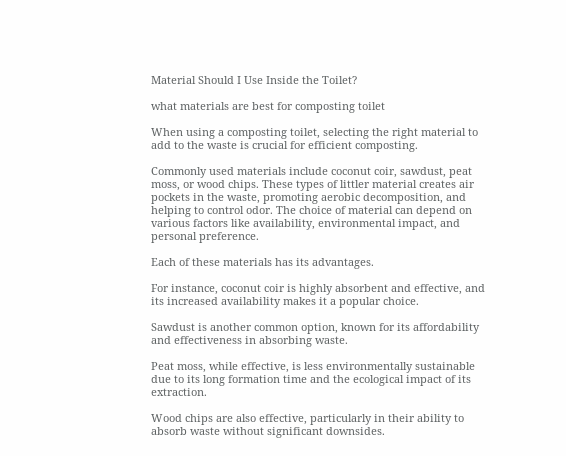Material Should I Use Inside the Toilet?

what materials are best for composting toilet

When using a composting toilet, selecting the right material to add to the waste is crucial for efficient composting.

Commonly used materials include coconut coir, sawdust, peat moss, or wood chips. These types of littler material creates air pockets in the waste, promoting aerobic decomposition, and helping to control odor. The choice of material can depend on various factors like availability, environmental impact, and personal preference.

Each of these materials has its advantages.

For instance, coconut coir is highly absorbent and effective, and its increased availability makes it a popular choice.

Sawdust is another common option, known for its affordability and effectiveness in absorbing waste.

Peat moss, while effective, is less environmentally sustainable due to its long formation time and the ecological impact of its extraction.

Wood chips are also effective, particularly in their ability to absorb waste without significant downsides.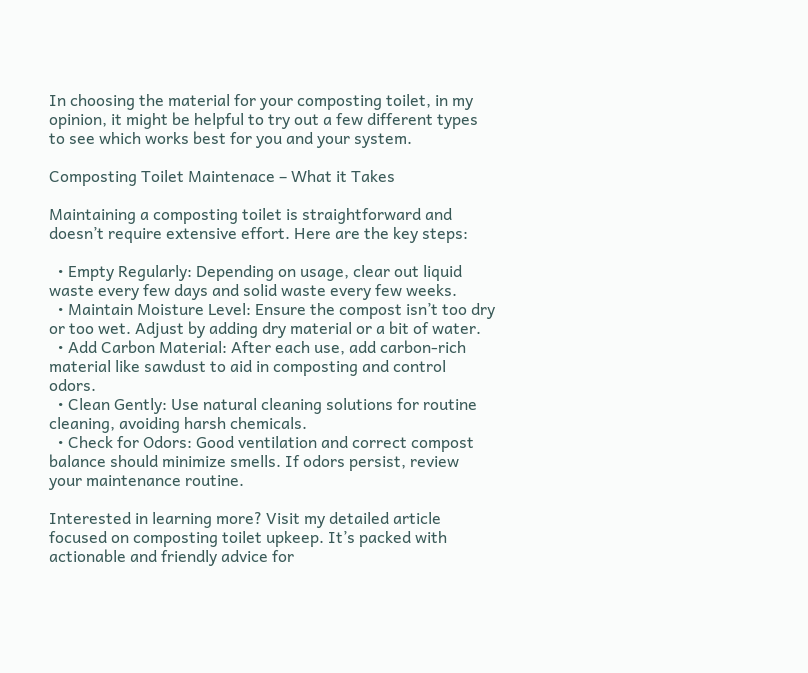In choosing the material for your composting toilet, in my opinion, it might be helpful to try out a few different types to see which works best for you and your system.

Composting Toilet Maintenace – What it Takes

Maintaining a composting toilet is straightforward and doesn’t require extensive effort. Here are the key steps:

  • Empty Regularly: Depending on usage, clear out liquid waste every few days and solid waste every few weeks.
  • Maintain Moisture Level: Ensure the compost isn’t too dry or too wet. Adjust by adding dry material or a bit of water.
  • Add Carbon Material: After each use, add carbon-rich material like sawdust to aid in composting and control odors.
  • Clean Gently: Use natural cleaning solutions for routine cleaning, avoiding harsh chemicals.
  • Check for Odors: Good ventilation and correct compost balance should minimize smells. If odors persist, review your maintenance routine.

Interested in learning more? Visit my detailed article focused on composting toilet upkeep. It’s packed with actionable and friendly advice for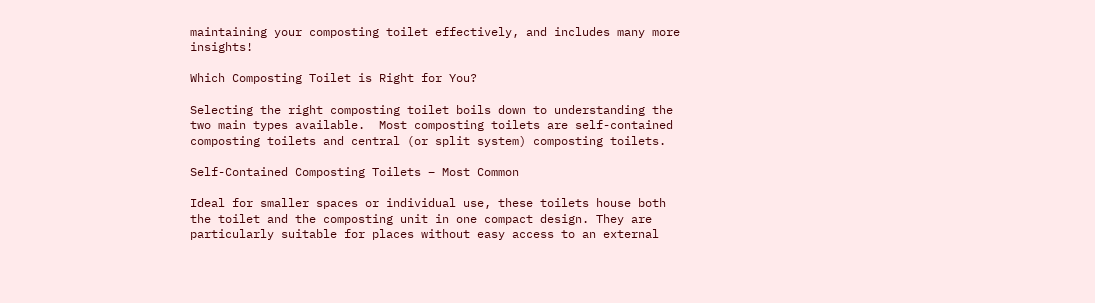maintaining your composting toilet effectively, and includes many more insights!

Which Composting Toilet is Right for You?

Selecting the right composting toilet boils down to understanding the two main types available.  Most composting toilets are self-contained composting toilets and central (or split system) composting toilets.

Self-Contained Composting Toilets – Most Common

Ideal for smaller spaces or individual use, these toilets house both the toilet and the composting unit in one compact design. They are particularly suitable for places without easy access to an external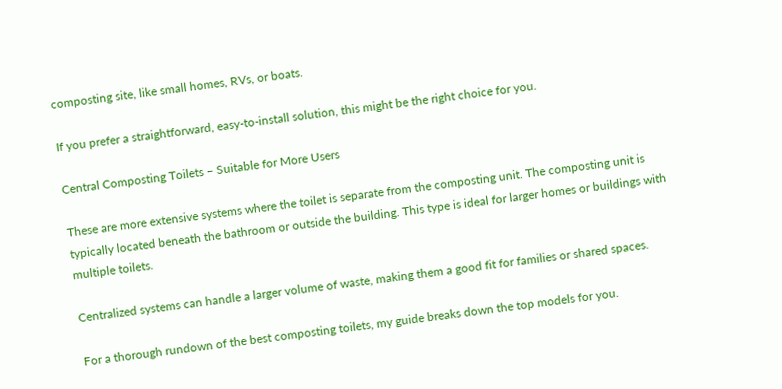composting site, like small homes, RVs, or boats.

If you prefer a straightforward, easy-to-install solution, this might be the right choice for you.

Central Composting Toilets – Suitable for More Users

These are more extensive systems where the toilet is separate from the composting unit. The composting unit is typically located beneath the bathroom or outside the building. This type is ideal for larger homes or buildings with multiple toilets.

Centralized systems can handle a larger volume of waste, making them a good fit for families or shared spaces.

For a thorough rundown of the best composting toilets, my guide breaks down the top models for you.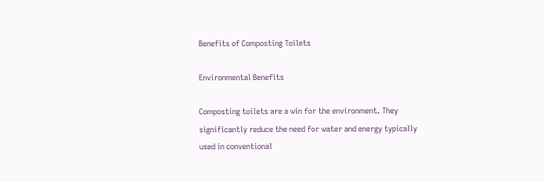Benefits of Composting Toilets

Environmental Benefits

Composting toilets are a win for the environment. They significantly reduce the need for water and energy typically used in conventional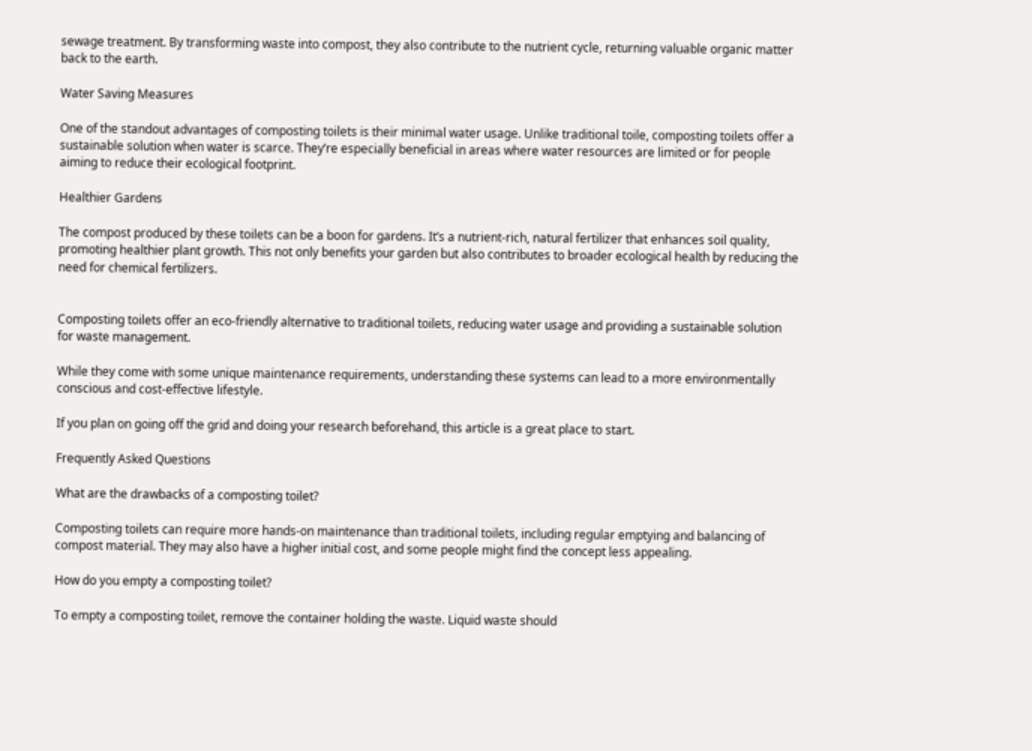sewage treatment. By transforming waste into compost, they also contribute to the nutrient cycle, returning valuable organic matter back to the earth.

Water Saving Measures

One of the standout advantages of composting toilets is their minimal water usage. Unlike traditional toile, composting toilets offer a sustainable solution when water is scarce. They’re especially beneficial in areas where water resources are limited or for people aiming to reduce their ecological footprint.

Healthier Gardens

The compost produced by these toilets can be a boon for gardens. It’s a nutrient-rich, natural fertilizer that enhances soil quality, promoting healthier plant growth. This not only benefits your garden but also contributes to broader ecological health by reducing the need for chemical fertilizers.


Composting toilets offer an eco-friendly alternative to traditional toilets, reducing water usage and providing a sustainable solution for waste management.

While they come with some unique maintenance requirements, understanding these systems can lead to a more environmentally conscious and cost-effective lifestyle.

If you plan on going off the grid and doing your research beforehand, this article is a great place to start.

Frequently Asked Questions

What are the drawbacks of a composting toilet?

Composting toilets can require more hands-on maintenance than traditional toilets, including regular emptying and balancing of compost material. They may also have a higher initial cost, and some people might find the concept less appealing.

How do you empty a composting toilet?

To empty a composting toilet, remove the container holding the waste. Liquid waste should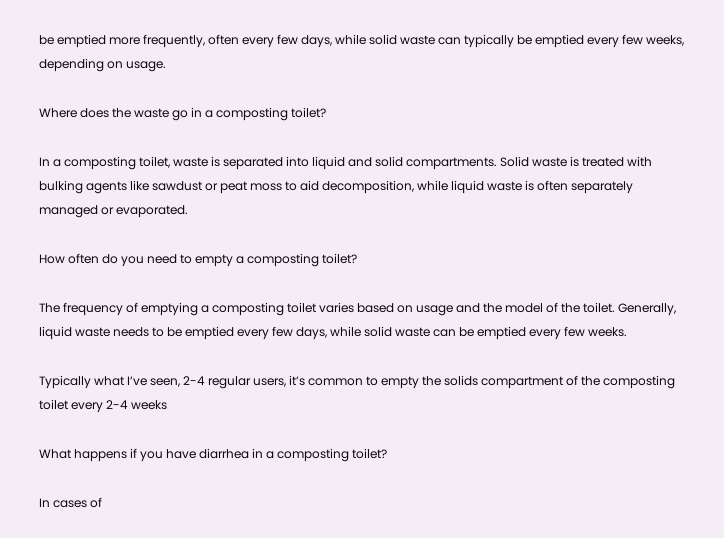be emptied more frequently, often every few days, while solid waste can typically be emptied every few weeks, depending on usage.

Where does the waste go in a composting toilet?

In a composting toilet, waste is separated into liquid and solid compartments. Solid waste is treated with bulking agents like sawdust or peat moss to aid decomposition, while liquid waste is often separately managed or evaporated.

How often do you need to empty a composting toilet?

The frequency of emptying a composting toilet varies based on usage and the model of the toilet. Generally, liquid waste needs to be emptied every few days, while solid waste can be emptied every few weeks.

Typically what I’ve seen, 2-4 regular users, it’s common to empty the solids compartment of the composting toilet every 2-4 weeks

What happens if you have diarrhea in a composting toilet?

In cases of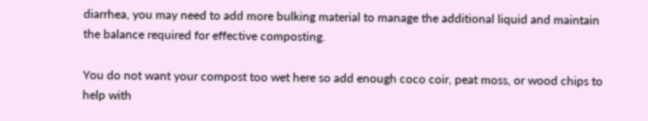diarrhea, you may need to add more bulking material to manage the additional liquid and maintain the balance required for effective composting.

You do not want your compost too wet here so add enough coco coir, peat moss, or wood chips to help with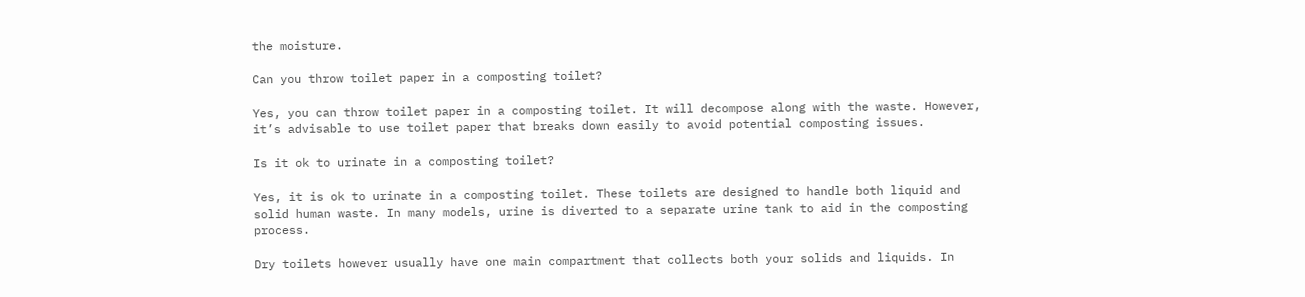the moisture.

Can you throw toilet paper in a composting toilet?

Yes, you can throw toilet paper in a composting toilet. It will decompose along with the waste. However, it’s advisable to use toilet paper that breaks down easily to avoid potential composting issues.

Is it ok to urinate in a composting toilet?

Yes, it is ok to urinate in a composting toilet. These toilets are designed to handle both liquid and solid human waste. In many models, urine is diverted to a separate urine tank to aid in the composting process.

Dry toilets however usually have one main compartment that collects both your solids and liquids. In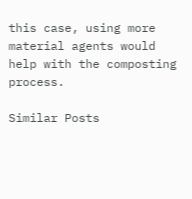this case, using more material agents would help with the composting process.

Similar Posts